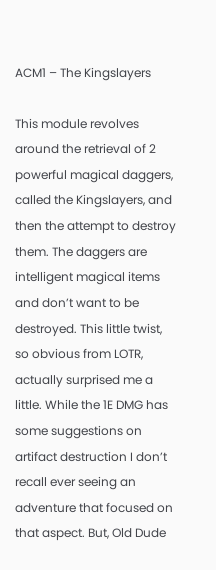ACM1 – The Kingslayers

This module revolves around the retrieval of 2 powerful magical daggers, called the Kingslayers, and then the attempt to destroy them. The daggers are intelligent magical items and don’t want to be destroyed. This little twist, so obvious from LOTR, actually surprised me a little. While the 1E DMG has some suggestions on artifact destruction I don’t recall ever seeing an adventure that focused on that aspect. But, Old Dude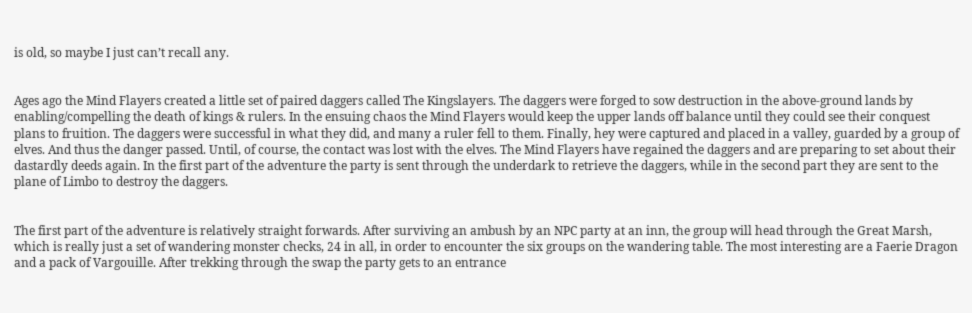is old, so maybe I just can’t recall any.


Ages ago the Mind Flayers created a little set of paired daggers called The Kingslayers. The daggers were forged to sow destruction in the above-ground lands by enabling/compelling the death of kings & rulers. In the ensuing chaos the Mind Flayers would keep the upper lands off balance until they could see their conquest plans to fruition. The daggers were successful in what they did, and many a ruler fell to them. Finally, hey were captured and placed in a valley, guarded by a group of elves. And thus the danger passed. Until, of course, the contact was lost with the elves. The Mind Flayers have regained the daggers and are preparing to set about their dastardly deeds again. In the first part of the adventure the party is sent through the underdark to retrieve the daggers, while in the second part they are sent to the plane of Limbo to destroy the daggers.


The first part of the adventure is relatively straight forwards. After surviving an ambush by an NPC party at an inn, the group will head through the Great Marsh, which is really just a set of wandering monster checks, 24 in all, in order to encounter the six groups on the wandering table. The most interesting are a Faerie Dragon and a pack of Vargouille. After trekking through the swap the party gets to an entrance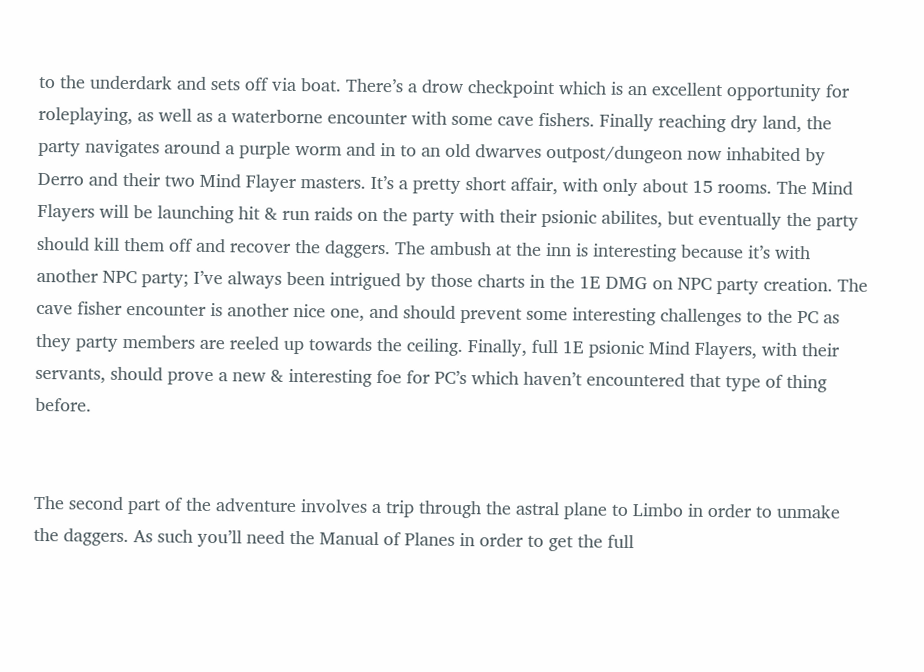to the underdark and sets off via boat. There’s a drow checkpoint which is an excellent opportunity for roleplaying, as well as a waterborne encounter with some cave fishers. Finally reaching dry land, the party navigates around a purple worm and in to an old dwarves outpost/dungeon now inhabited by Derro and their two Mind Flayer masters. It’s a pretty short affair, with only about 15 rooms. The Mind Flayers will be launching hit & run raids on the party with their psionic abilites, but eventually the party should kill them off and recover the daggers. The ambush at the inn is interesting because it’s with another NPC party; I’ve always been intrigued by those charts in the 1E DMG on NPC party creation. The cave fisher encounter is another nice one, and should prevent some interesting challenges to the PC as they party members are reeled up towards the ceiling. Finally, full 1E psionic Mind Flayers, with their servants, should prove a new & interesting foe for PC’s which haven’t encountered that type of thing before.


The second part of the adventure involves a trip through the astral plane to Limbo in order to unmake the daggers. As such you’ll need the Manual of Planes in order to get the full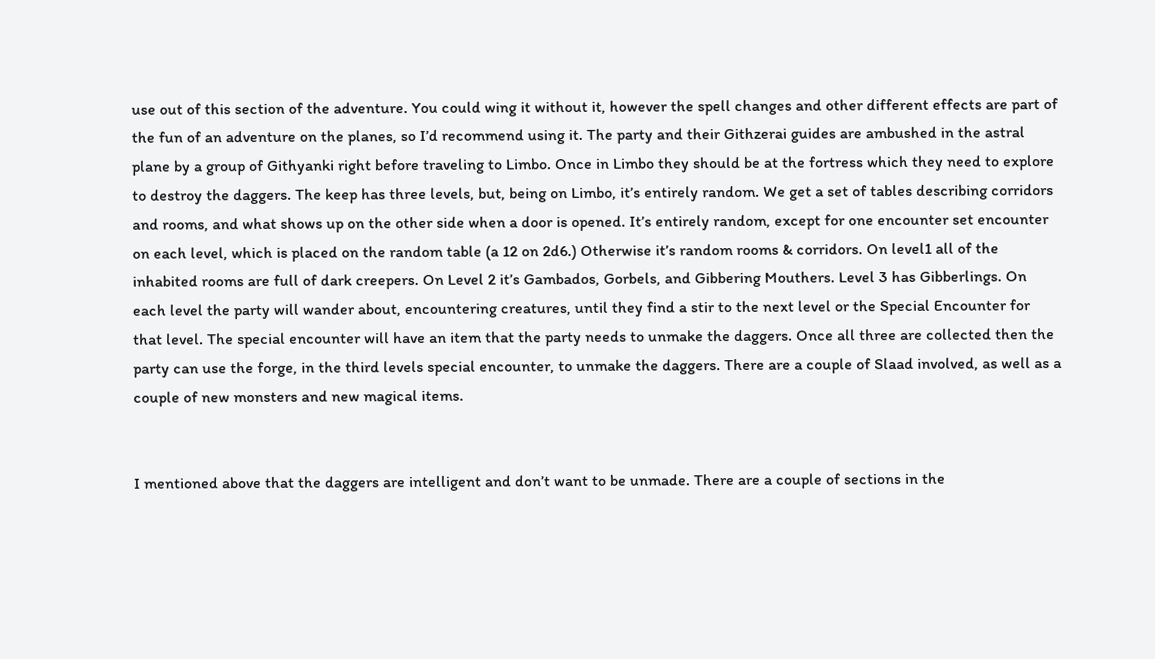use out of this section of the adventure. You could wing it without it, however the spell changes and other different effects are part of the fun of an adventure on the planes, so I’d recommend using it. The party and their Githzerai guides are ambushed in the astral plane by a group of Githyanki right before traveling to Limbo. Once in Limbo they should be at the fortress which they need to explore to destroy the daggers. The keep has three levels, but, being on Limbo, it’s entirely random. We get a set of tables describing corridors and rooms, and what shows up on the other side when a door is opened. It’s entirely random, except for one encounter set encounter on each level, which is placed on the random table (a 12 on 2d6.) Otherwise it’s random rooms & corridors. On level1 all of the inhabited rooms are full of dark creepers. On Level 2 it’s Gambados, Gorbels, and Gibbering Mouthers. Level 3 has Gibberlings. On each level the party will wander about, encountering creatures, until they find a stir to the next level or the Special Encounter for that level. The special encounter will have an item that the party needs to unmake the daggers. Once all three are collected then the party can use the forge, in the third levels special encounter, to unmake the daggers. There are a couple of Slaad involved, as well as a couple of new monsters and new magical items.


I mentioned above that the daggers are intelligent and don’t want to be unmade. There are a couple of sections in the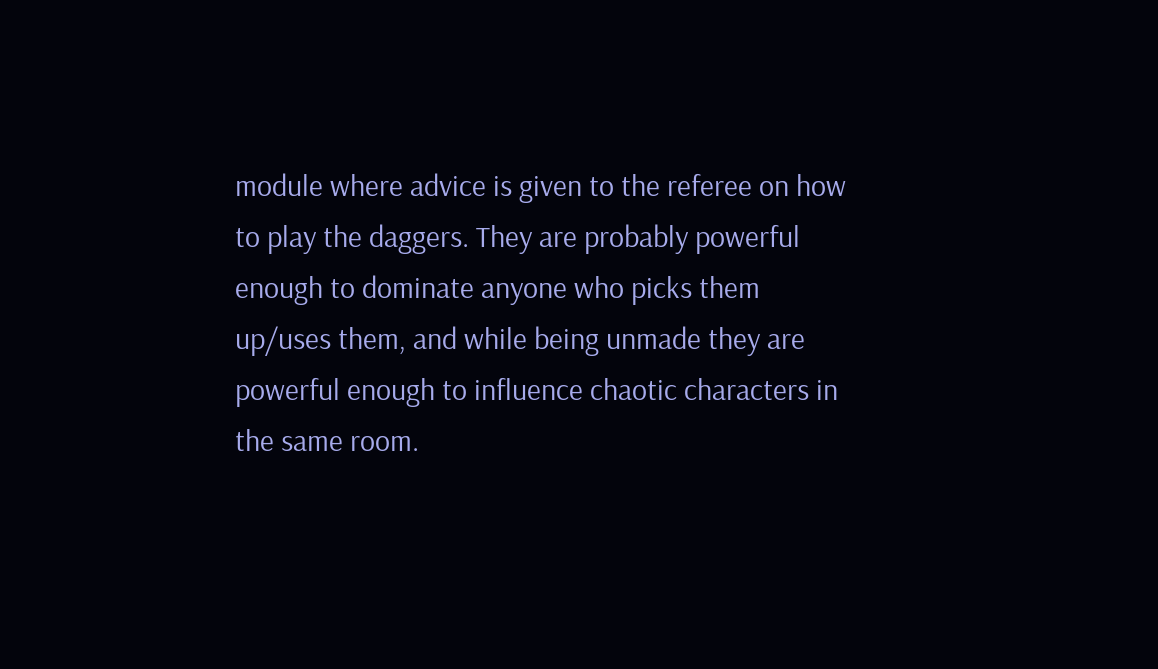module where advice is given to the referee on how to play the daggers. They are probably powerful enough to dominate anyone who picks them up/uses them, and while being unmade they are powerful enough to influence chaotic characters in the same room.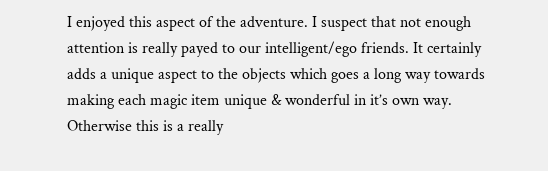I enjoyed this aspect of the adventure. I suspect that not enough attention is really payed to our intelligent/ego friends. It certainly adds a unique aspect to the objects which goes a long way towards making each magic item unique & wonderful in it’s own way. Otherwise this is a really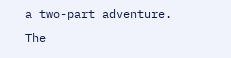a two-part adventure. The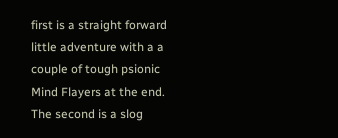first is a straight forward little adventure with a a couple of tough psionic Mind Flayers at the end. The second is a slog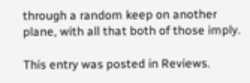through a random keep on another plane, with all that both of those imply.

This entry was posted in Reviews.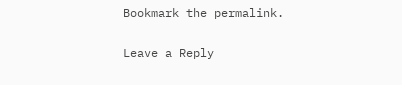Bookmark the permalink.

Leave a Reply